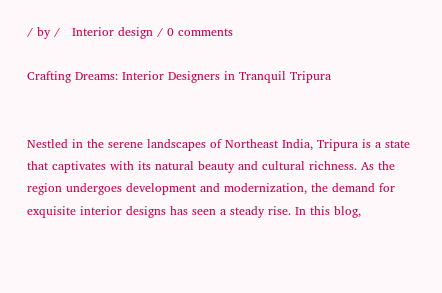/ by /   Interior design / 0 comments

Crafting Dreams: Interior Designers in Tranquil Tripura


Nestled in the serene landscapes of Northeast India, Tripura is a state that captivates with its natural beauty and cultural richness. As the region undergoes development and modernization, the demand for exquisite interior designs has seen a steady rise. In this blog,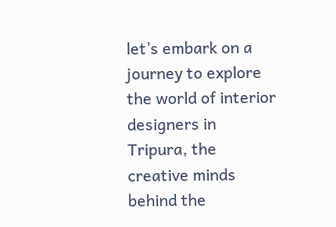let’s embark on a journey to explore the world of interior designers in Tripura, the creative minds behind the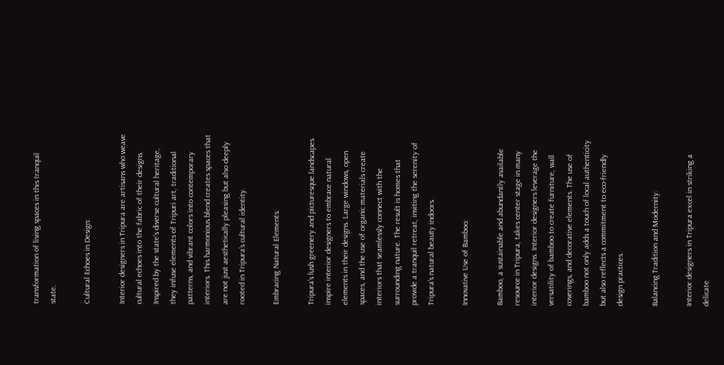transformation of living spaces in this tranquil state.

Cultural Echoes in Design:

Interior designers in Tripura are artisans who weave cultural echoes into the fabric of their designs. Inspired by the state’s diverse cultural heritage, they infuse elements of Tripuri art, traditional patterns, and vibrant colors into contemporary interiors. This harmonious blend creates spaces that are not just aesthetically pleasing but also deeply rooted in Tripura’s cultural identity.

Embracing Natural Elements:

Tripura’s lush greenery and picturesque landscapes inspire interior designers to embrace natural elements in their designs. Large windows, open spaces, and the use of organic materials create interiors that seamlessly connect with the surrounding nature. The result is homes that provide a tranquil retreat, inviting the serenity of Tripura’s natural beauty indoors.

Innovative Use of Bamboo:

Bamboo, a sustainable and abundantly available resource in Tripura, takes center stage in many interior designs. Interior designers leverage the versatility of bamboo to create furniture, wall coverings, and decorative elements. The use of bamboo not only adds a touch of local authenticity but also reflects a commitment to eco-friendly design practices.

Balancing Tradition and Modernity:

Interior designers in Tripura excel in striking a delicate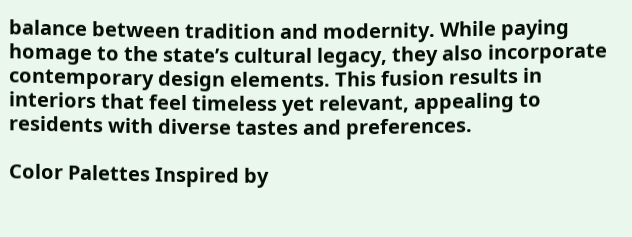balance between tradition and modernity. While paying homage to the state’s cultural legacy, they also incorporate contemporary design elements. This fusion results in interiors that feel timeless yet relevant, appealing to residents with diverse tastes and preferences.

Color Palettes Inspired by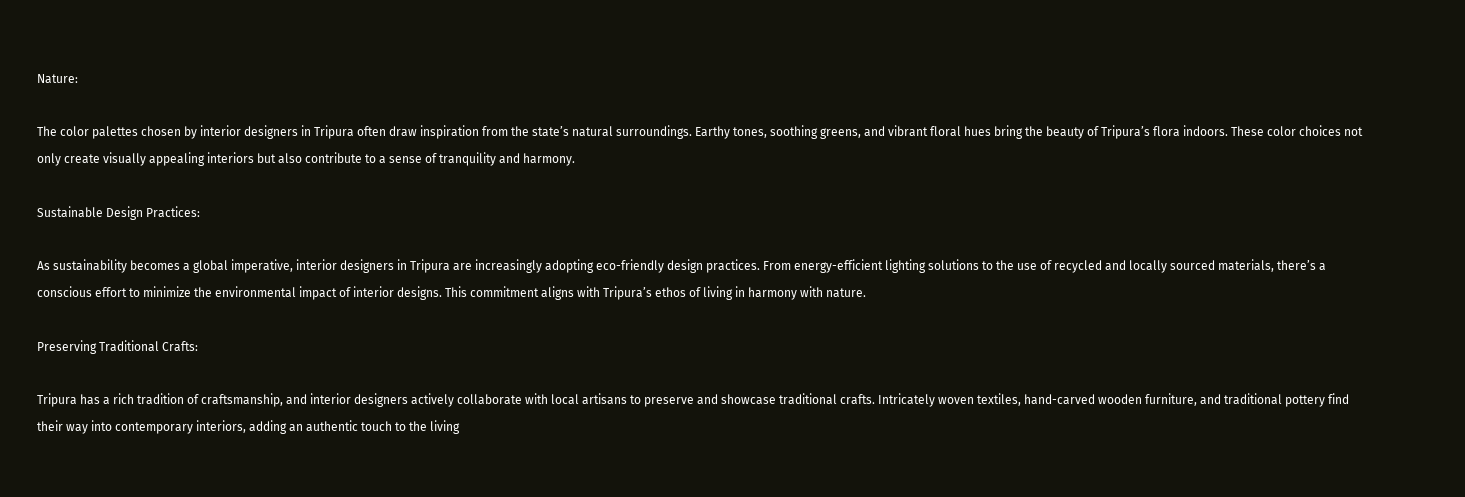Nature:

The color palettes chosen by interior designers in Tripura often draw inspiration from the state’s natural surroundings. Earthy tones, soothing greens, and vibrant floral hues bring the beauty of Tripura’s flora indoors. These color choices not only create visually appealing interiors but also contribute to a sense of tranquility and harmony.

Sustainable Design Practices:

As sustainability becomes a global imperative, interior designers in Tripura are increasingly adopting eco-friendly design practices. From energy-efficient lighting solutions to the use of recycled and locally sourced materials, there’s a conscious effort to minimize the environmental impact of interior designs. This commitment aligns with Tripura’s ethos of living in harmony with nature.

Preserving Traditional Crafts:

Tripura has a rich tradition of craftsmanship, and interior designers actively collaborate with local artisans to preserve and showcase traditional crafts. Intricately woven textiles, hand-carved wooden furniture, and traditional pottery find their way into contemporary interiors, adding an authentic touch to the living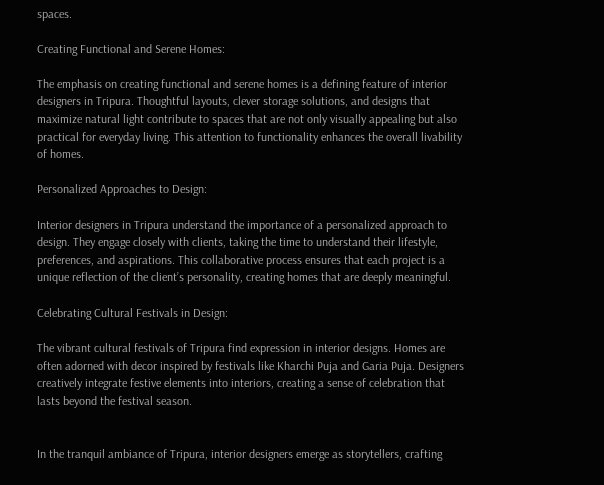spaces.

Creating Functional and Serene Homes:

The emphasis on creating functional and serene homes is a defining feature of interior designers in Tripura. Thoughtful layouts, clever storage solutions, and designs that maximize natural light contribute to spaces that are not only visually appealing but also practical for everyday living. This attention to functionality enhances the overall livability of homes.

Personalized Approaches to Design:

Interior designers in Tripura understand the importance of a personalized approach to design. They engage closely with clients, taking the time to understand their lifestyle, preferences, and aspirations. This collaborative process ensures that each project is a unique reflection of the client’s personality, creating homes that are deeply meaningful.

Celebrating Cultural Festivals in Design:

The vibrant cultural festivals of Tripura find expression in interior designs. Homes are often adorned with decor inspired by festivals like Kharchi Puja and Garia Puja. Designers creatively integrate festive elements into interiors, creating a sense of celebration that lasts beyond the festival season.


In the tranquil ambiance of Tripura, interior designers emerge as storytellers, crafting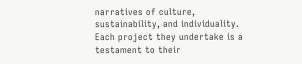narratives of culture, sustainability, and individuality. Each project they undertake is a testament to their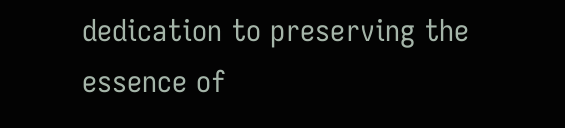dedication to preserving the essence of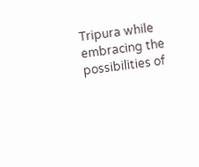Tripura while embracing the possibilities of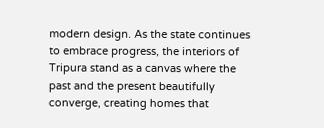modern design. As the state continues to embrace progress, the interiors of Tripura stand as a canvas where the past and the present beautifully converge, creating homes that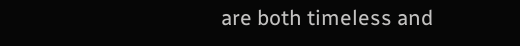are both timeless and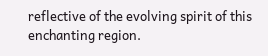reflective of the evolving spirit of this enchanting region.